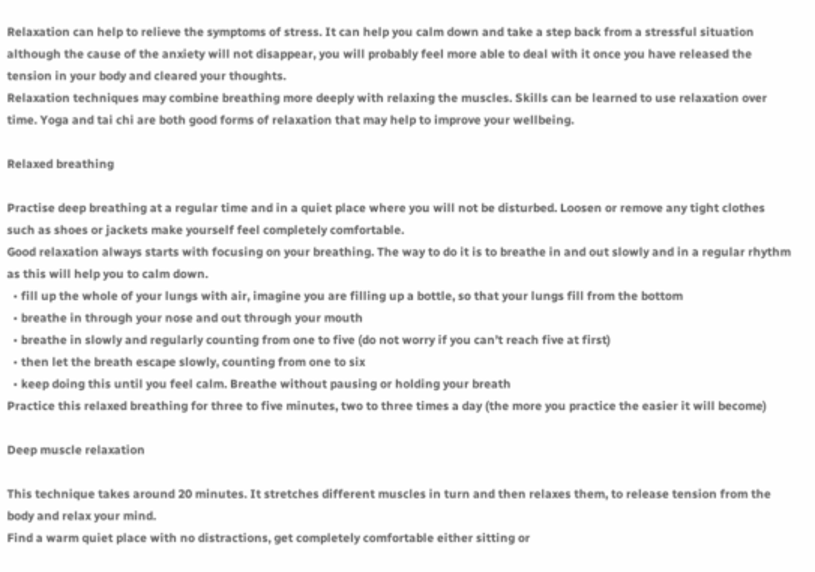Relaxation can help to relieve the symptoms of stress. It can help you calm down and take a step back from a stressful situation although the cause of the anxiety will not disappear, you will probably feel more able to deal with it once you have released the tension in your body and cleared your thoughts.
Relaxation techniques may combine breathing more deeply with relaxing the muscles. Skills can be learned to use relaxation over time. Yoga and tai chi are both good forms of relaxation that may help to improve your wellbeing.

Relaxed breathing

Practise deep breathing at a regular time and in a quiet place where you will not be disturbed. Loosen or remove any tight clothes such as shoes or jackets make yourself feel completely comfortable.
Good relaxation always starts with focusing on your breathing. The way to do it is to breathe in and out slowly and in a regular rhythm as this will help you to calm down.
  • fill up the whole of your lungs with air, imagine you are filling up a bottle, so that your lungs fill from the bottom
  • breathe in through your nose and out through your mouth
  • breathe in slowly and regularly counting from one to five (do not worry if you can’t reach five at first)
  • then let the breath escape slowly, counting from one to six
  • keep doing this until you feel calm. Breathe without pausing or holding your breath
Practice this relaxed breathing for three to five minutes, two to three times a day (the more you practice the easier it will become)

Deep muscle relaxation

This technique takes around 20 minutes. It stretches different muscles in turn and then relaxes them, to release tension from the body and relax your mind.
Find a warm quiet place with no distractions, get completely comfortable either sitting or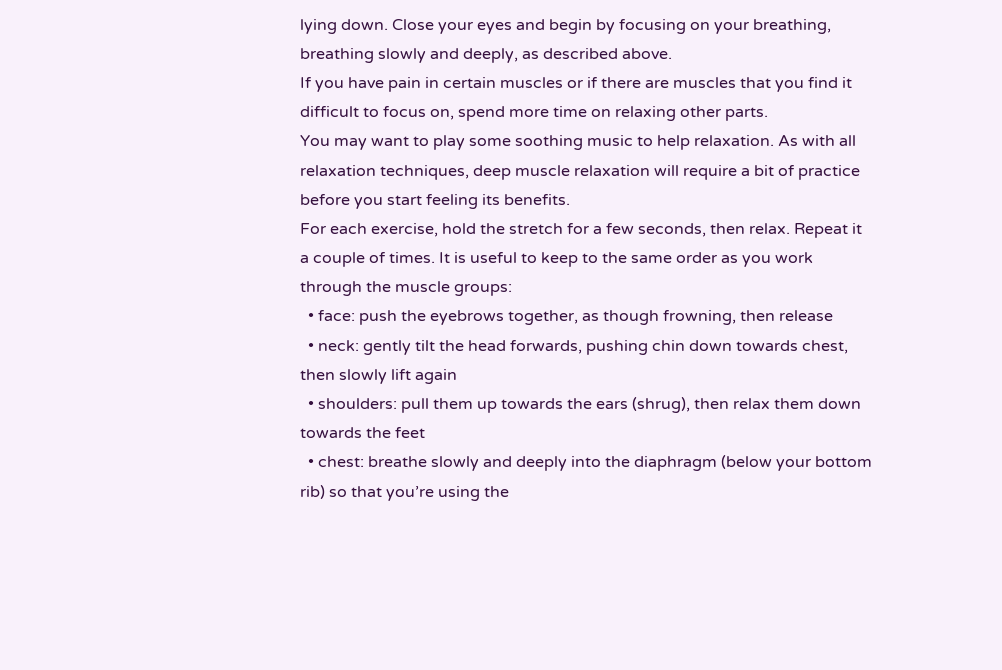lying down. Close your eyes and begin by focusing on your breathing, breathing slowly and deeply, as described above.
If you have pain in certain muscles or if there are muscles that you find it difficult to focus on, spend more time on relaxing other parts.
You may want to play some soothing music to help relaxation. As with all relaxation techniques, deep muscle relaxation will require a bit of practice before you start feeling its benefits.
For each exercise, hold the stretch for a few seconds, then relax. Repeat it a couple of times. It is useful to keep to the same order as you work through the muscle groups:
  • face: push the eyebrows together, as though frowning, then release
  • neck: gently tilt the head forwards, pushing chin down towards chest, then slowly lift again
  • shoulders: pull them up towards the ears (shrug), then relax them down towards the feet
  • chest: breathe slowly and deeply into the diaphragm (below your bottom rib) so that you’re using the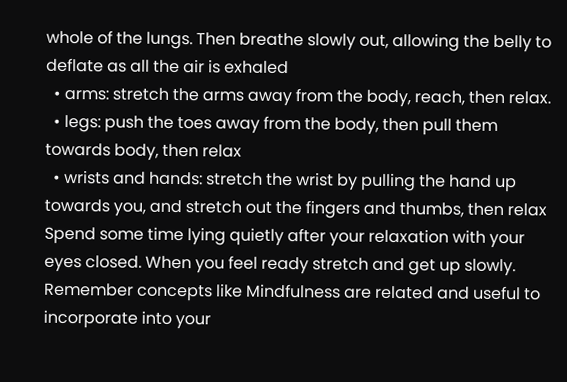whole of the lungs. Then breathe slowly out, allowing the belly to deflate as all the air is exhaled
  • arms: stretch the arms away from the body, reach, then relax.
  • legs: push the toes away from the body, then pull them towards body, then relax
  • wrists and hands: stretch the wrist by pulling the hand up towards you, and stretch out the fingers and thumbs, then relax
Spend some time lying quietly after your relaxation with your eyes closed. When you feel ready stretch and get up slowly. Remember concepts like Mindfulness are related and useful to incorporate into your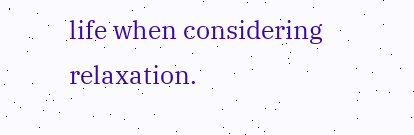life when considering relaxation.